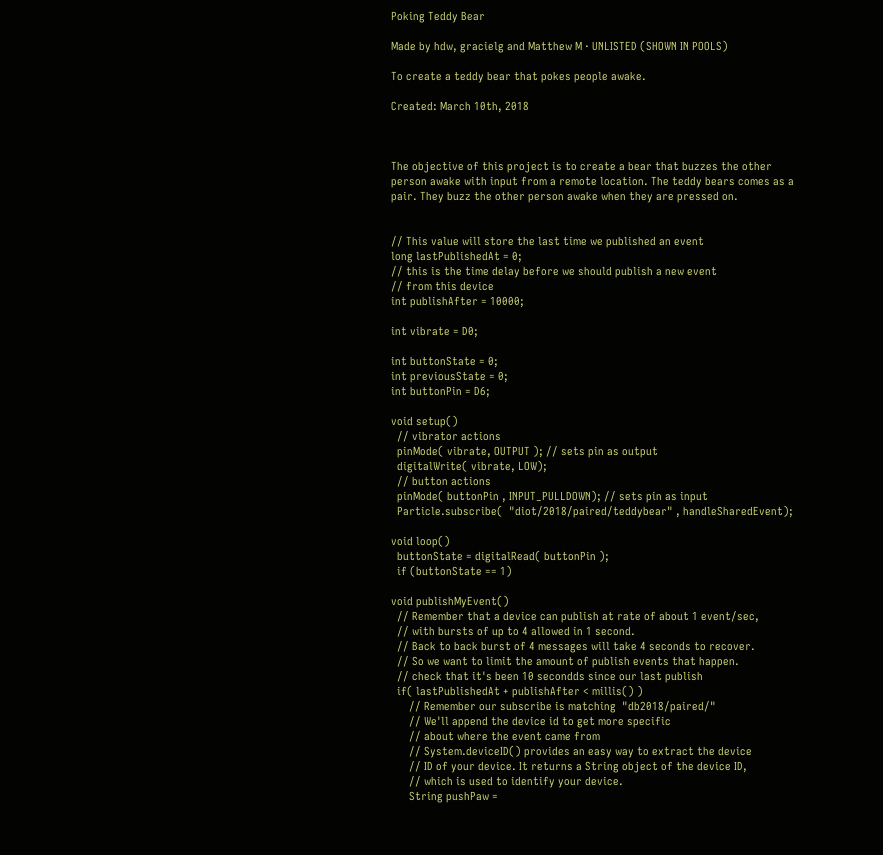Poking Teddy Bear

Made by hdw, gracielg and Matthew M · UNLISTED (SHOWN IN POOLS)

To create a teddy bear that pokes people awake.

Created: March 10th, 2018



The objective of this project is to create a bear that buzzes the other person awake with input from a remote location. The teddy bears comes as a pair. They buzz the other person awake when they are pressed on.


// This value will store the last time we published an event
long lastPublishedAt = 0;
// this is the time delay before we should publish a new event
// from this device
int publishAfter = 10000;

int vibrate = D0;

int buttonState = 0;
int previousState = 0;
int buttonPin = D6;

void setup()
  // vibrator actions
  pinMode( vibrate, OUTPUT ); // sets pin as output
  digitalWrite( vibrate, LOW);
  // button actions
  pinMode( buttonPin , INPUT_PULLDOWN); // sets pin as input
  Particle.subscribe(  "diot/2018/paired/teddybear" , handleSharedEvent);

void loop()
  buttonState = digitalRead( buttonPin );
  if (buttonState == 1)

void publishMyEvent()
  // Remember that a device can publish at rate of about 1 event/sec,
  // with bursts of up to 4 allowed in 1 second.
  // Back to back burst of 4 messages will take 4 seconds to recover.
  // So we want to limit the amount of publish events that happen.
  // check that it's been 10 secondds since our last publish
  if( lastPublishedAt + publishAfter < millis() )
      // Remember our subscribe is matching  "db2018/paired/"
      // We'll append the device id to get more specific
      // about where the event came from
      // System.deviceID() provides an easy way to extract the device
      // ID of your device. It returns a String object of the device ID,
      // which is used to identify your device.
      String pushPaw =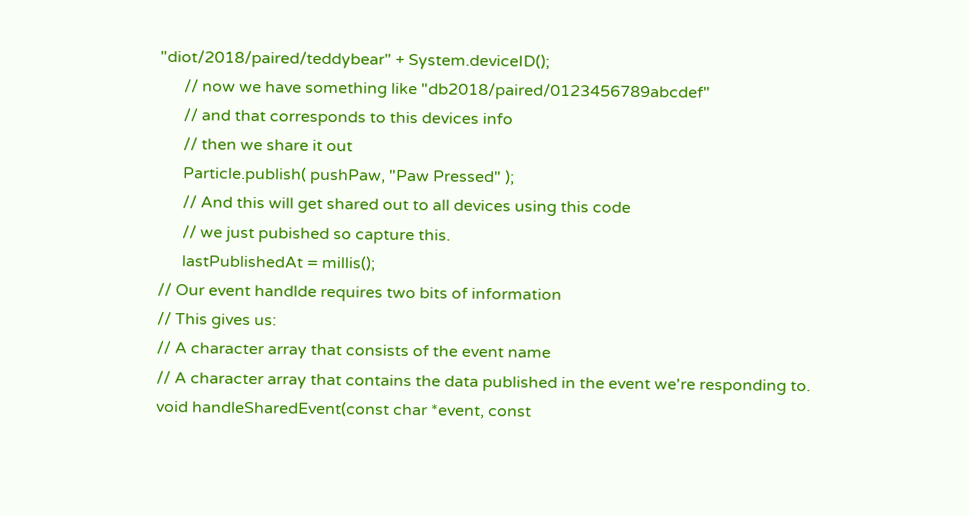"diot/2018/paired/teddybear" + System.deviceID();
      // now we have something like "db2018/paired/0123456789abcdef"
      // and that corresponds to this devices info
      // then we share it out
      Particle.publish( pushPaw, "Paw Pressed" );
      // And this will get shared out to all devices using this code
      // we just pubished so capture this.
      lastPublishedAt = millis();
// Our event handlde requires two bits of information
// This gives us:
// A character array that consists of the event name
// A character array that contains the data published in the event we're responding to.
void handleSharedEvent(const char *event, const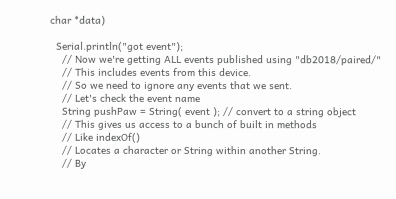char *data)

  Serial.println("got event");
    // Now we're getting ALL events published using "db2018/paired/"
    // This includes events from this device.
    // So we need to ignore any events that we sent.
    // Let's check the event name
    String pushPaw = String( event ); // convert to a string object
    // This gives us access to a bunch of built in methods
    // Like indexOf()
    // Locates a character or String within another String.
    // By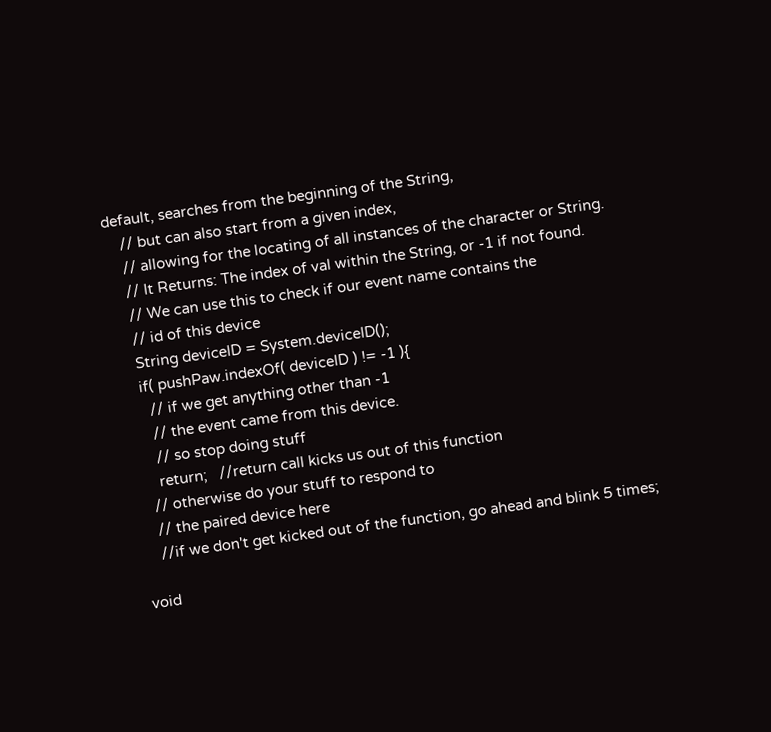default, searches from the beginning of the String,
    // but can also start from a given index,
    // allowing for the locating of all instances of the character or String.
    // It Returns: The index of val within the String, or -1 if not found.
    // We can use this to check if our event name contains the
    // id of this device
    String deviceID = System.deviceID();
    if( pushPaw.indexOf( deviceID ) != -1 ){
      // if we get anything other than -1
      // the event came from this device.
      // so stop doing stuff
      return;   //return call kicks us out of this function
    // otherwise do your stuff to respond to
    // the paired device here
    //if we don't get kicked out of the function, go ahead and blink 5 times;

void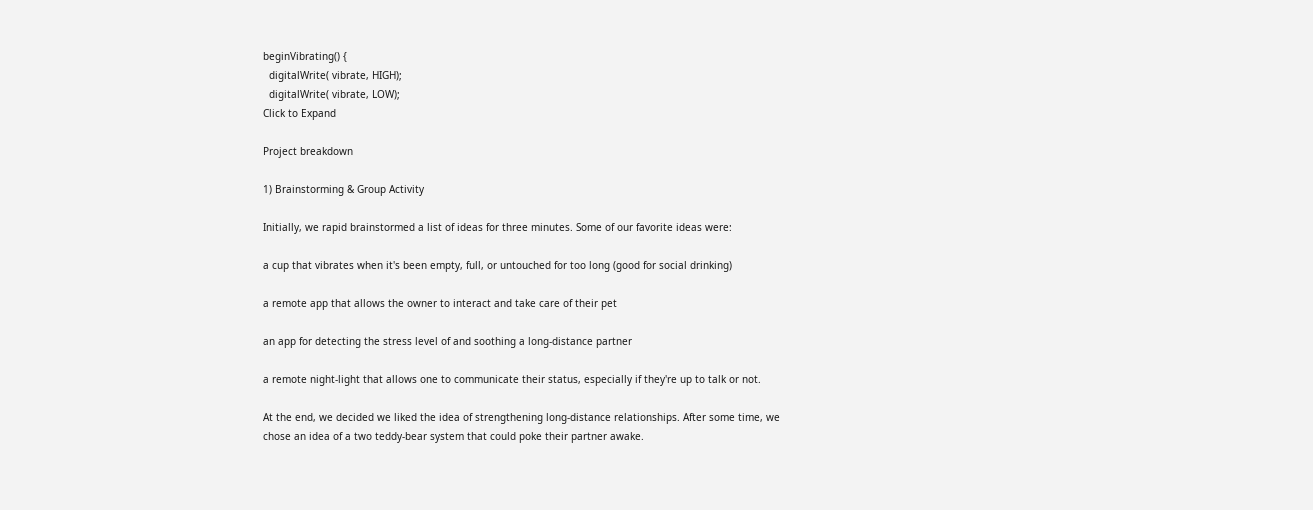beginVibrating() {
  digitalWrite( vibrate, HIGH);
  digitalWrite( vibrate, LOW);
Click to Expand

Project breakdown

1) Brainstorming & Group Activity

Initially, we rapid brainstormed a list of ideas for three minutes. Some of our favorite ideas were:

a cup that vibrates when it's been empty, full, or untouched for too long (good for social drinking)

a remote app that allows the owner to interact and take care of their pet

an app for detecting the stress level of and soothing a long-distance partner

a remote night-light that allows one to communicate their status, especially if they're up to talk or not.

At the end, we decided we liked the idea of strengthening long-distance relationships. After some time, we chose an idea of a two teddy-bear system that could poke their partner awake.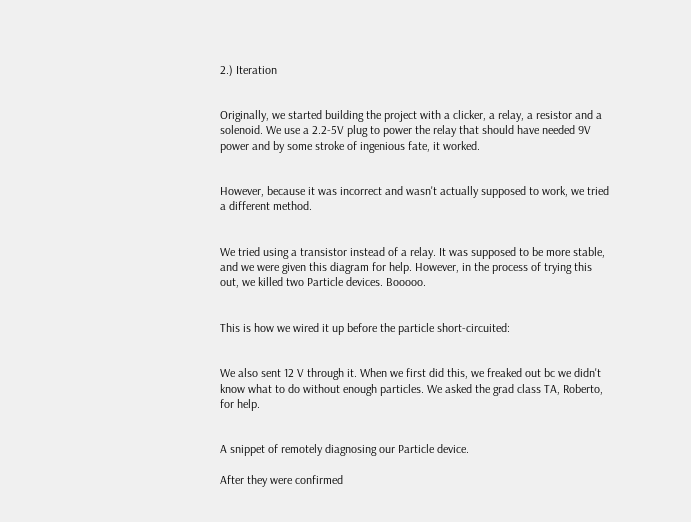2.) Iteration


Originally, we started building the project with a clicker, a relay, a resistor and a solenoid. We use a 2.2-5V plug to power the relay that should have needed 9V power and by some stroke of ingenious fate, it worked.


However, because it was incorrect and wasn't actually supposed to work, we tried a different method.


We tried using a transistor instead of a relay. It was supposed to be more stable, and we were given this diagram for help. However, in the process of trying this out, we killed two Particle devices. Booooo.


This is how we wired it up before the particle short-circuited:


We also sent 12 V through it. When we first did this, we freaked out bc we didn't know what to do without enough particles. We asked the grad class TA, Roberto, for help.


A snippet of remotely diagnosing our Particle device.

After they were confirmed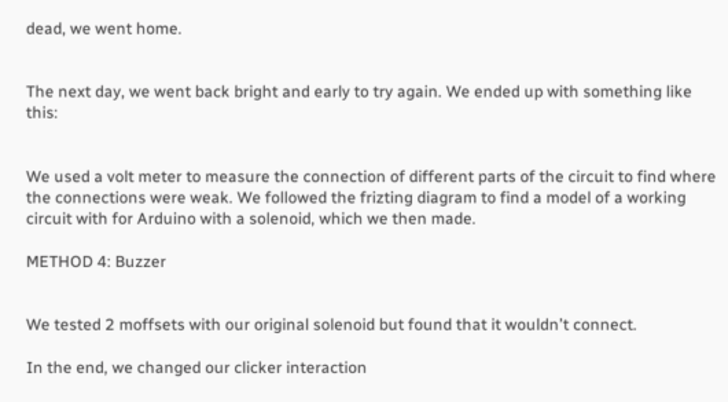dead, we went home.


The next day, we went back bright and early to try again. We ended up with something like this:


We used a volt meter to measure the connection of different parts of the circuit to find where the connections were weak. We followed the frizting diagram to find a model of a working circuit with for Arduino with a solenoid, which we then made.

METHOD 4: Buzzer


We tested 2 moffsets with our original solenoid but found that it wouldnʼt connect.

In the end, we changed our clicker interaction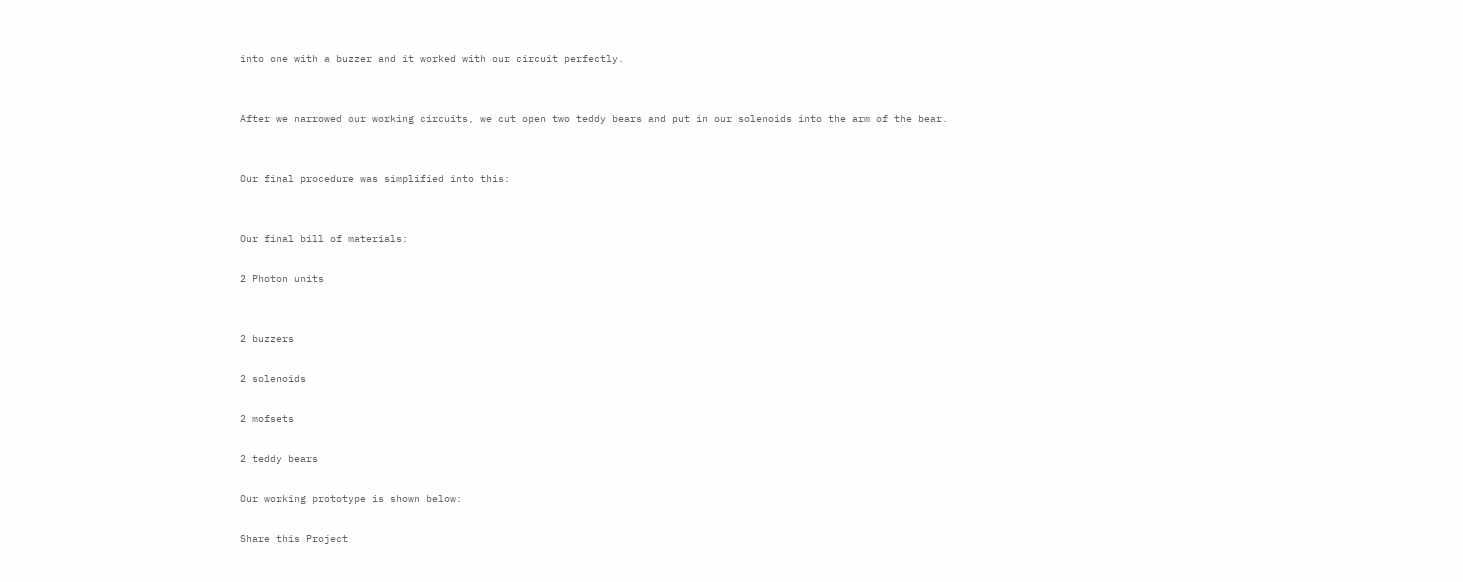into one with a buzzer and it worked with our circuit perfectly.


After we narrowed our working circuits, we cut open two teddy bears and put in our solenoids into the arm of the bear.


Our final procedure was simplified into this:


Our final bill of materials:

2 Photon units


2 buzzers

2 solenoids

2 mofsets

2 teddy bears

Our working prototype is shown below:

Share this Project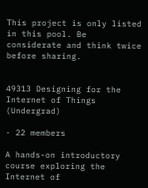This project is only listed in this pool. Be considerate and think twice before sharing.


49313 Designing for the Internet of Things (Undergrad)

· 22 members

A hands-on introductory course exploring the Internet of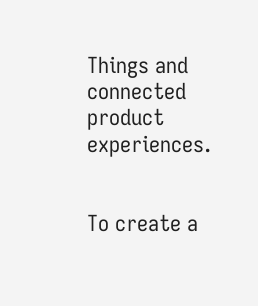Things and connected product experiences.


To create a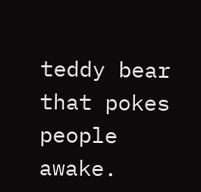teddy bear that pokes people awake.